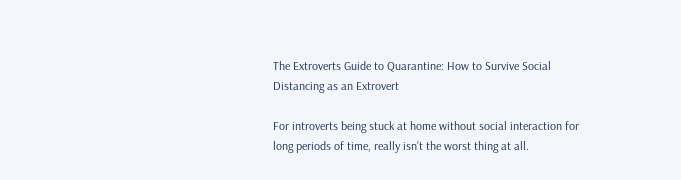The Extroverts Guide to Quarantine: How to Survive Social Distancing as an Extrovert

For introverts being stuck at home without social interaction for long periods of time, really isn’t the worst thing at all.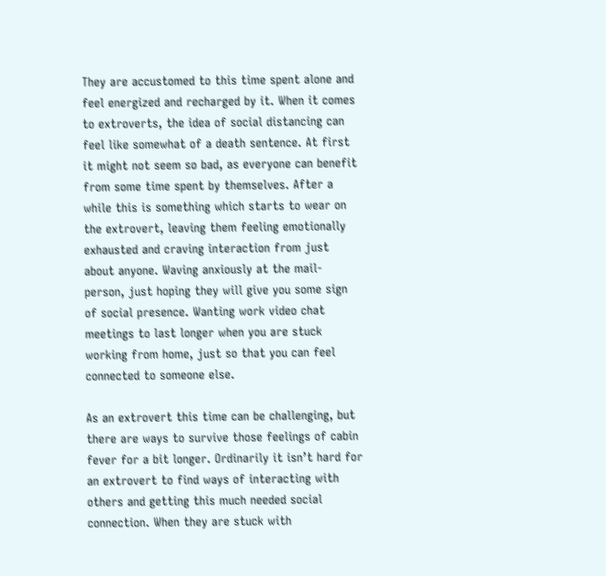They are accustomed to this time spent alone and feel energized and recharged by it. When it comes to extroverts, the idea of social distancing can feel like somewhat of a death sentence. At first it might not seem so bad, as everyone can benefit from some time spent by themselves. After a while this is something which starts to wear on the extrovert, leaving them feeling emotionally exhausted and craving interaction from just about anyone. Waving anxiously at the mail-person, just hoping they will give you some sign of social presence. Wanting work video chat meetings to last longer when you are stuck working from home, just so that you can feel connected to someone else.

As an extrovert this time can be challenging, but there are ways to survive those feelings of cabin fever for a bit longer. Ordinarily it isn’t hard for an extrovert to find ways of interacting with others and getting this much needed social connection. When they are stuck with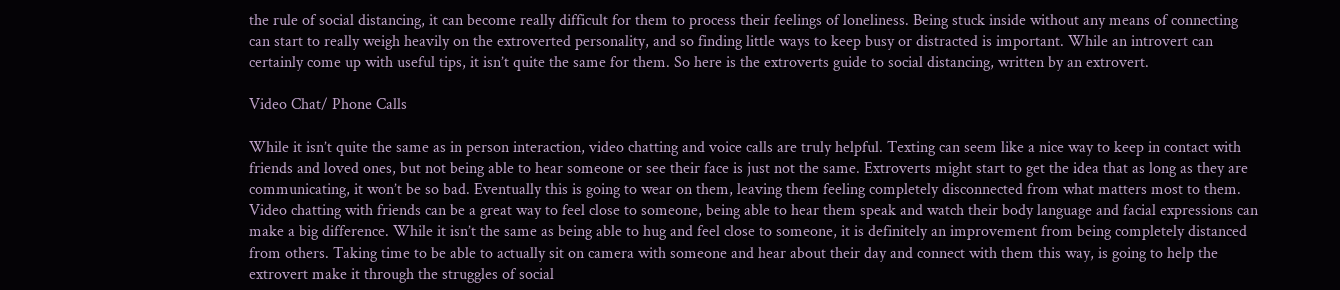the rule of social distancing, it can become really difficult for them to process their feelings of loneliness. Being stuck inside without any means of connecting can start to really weigh heavily on the extroverted personality, and so finding little ways to keep busy or distracted is important. While an introvert can certainly come up with useful tips, it isn’t quite the same for them. So here is the extroverts guide to social distancing, written by an extrovert.

Video Chat/ Phone Calls

While it isn’t quite the same as in person interaction, video chatting and voice calls are truly helpful. Texting can seem like a nice way to keep in contact with friends and loved ones, but not being able to hear someone or see their face is just not the same. Extroverts might start to get the idea that as long as they are communicating, it won’t be so bad. Eventually this is going to wear on them, leaving them feeling completely disconnected from what matters most to them. Video chatting with friends can be a great way to feel close to someone, being able to hear them speak and watch their body language and facial expressions can make a big difference. While it isn’t the same as being able to hug and feel close to someone, it is definitely an improvement from being completely distanced from others. Taking time to be able to actually sit on camera with someone and hear about their day and connect with them this way, is going to help the extrovert make it through the struggles of social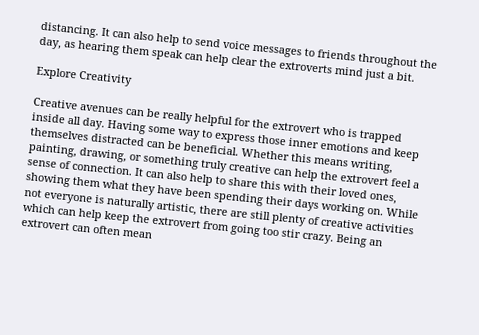distancing. It can also help to send voice messages to friends throughout the day, as hearing them speak can help clear the extroverts mind just a bit.

Explore Creativity

Creative avenues can be really helpful for the extrovert who is trapped inside all day. Having some way to express those inner emotions and keep themselves distracted can be beneficial. Whether this means writing, painting, drawing, or something truly creative can help the extrovert feel a sense of connection. It can also help to share this with their loved ones, showing them what they have been spending their days working on. While not everyone is naturally artistic, there are still plenty of creative activities which can help keep the extrovert from going too stir crazy. Being an extrovert can often mean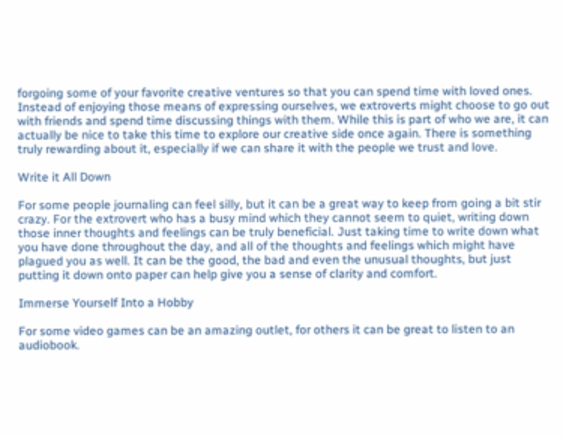forgoing some of your favorite creative ventures so that you can spend time with loved ones. Instead of enjoying those means of expressing ourselves, we extroverts might choose to go out with friends and spend time discussing things with them. While this is part of who we are, it can actually be nice to take this time to explore our creative side once again. There is something truly rewarding about it, especially if we can share it with the people we trust and love.

Write it All Down

For some people journaling can feel silly, but it can be a great way to keep from going a bit stir crazy. For the extrovert who has a busy mind which they cannot seem to quiet, writing down those inner thoughts and feelings can be truly beneficial. Just taking time to write down what you have done throughout the day, and all of the thoughts and feelings which might have plagued you as well. It can be the good, the bad and even the unusual thoughts, but just putting it down onto paper can help give you a sense of clarity and comfort.

Immerse Yourself Into a Hobby

For some video games can be an amazing outlet, for others it can be great to listen to an audiobook.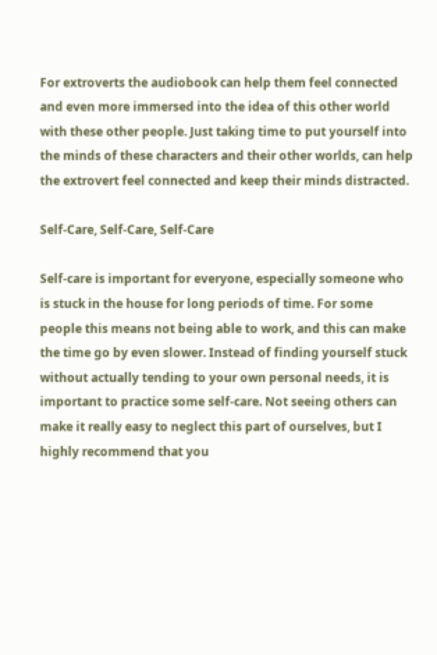For extroverts the audiobook can help them feel connected and even more immersed into the idea of this other world with these other people. Just taking time to put yourself into the minds of these characters and their other worlds, can help the extrovert feel connected and keep their minds distracted.

Self-Care, Self-Care, Self-Care

Self-care is important for everyone, especially someone who is stuck in the house for long periods of time. For some people this means not being able to work, and this can make the time go by even slower. Instead of finding yourself stuck without actually tending to your own personal needs, it is important to practice some self-care. Not seeing others can make it really easy to neglect this part of ourselves, but I highly recommend that you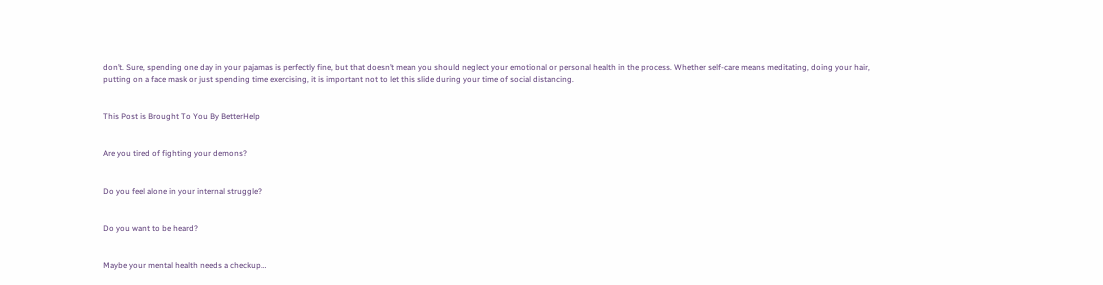don’t. Sure, spending one day in your pajamas is perfectly fine, but that doesn’t mean you should neglect your emotional or personal health in the process. Whether self-care means meditating, doing your hair, putting on a face mask or just spending time exercising, it is important not to let this slide during your time of social distancing.


This Post is Brought To You By BetterHelp


Are you tired of fighting your demons?


Do you feel alone in your internal struggle?


Do you want to be heard?


Maybe your mental health needs a checkup…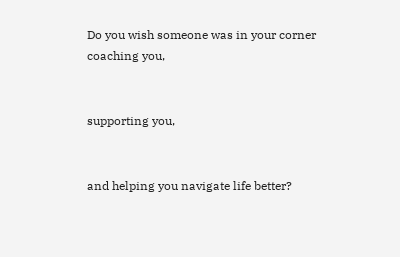Do you wish someone was in your corner coaching you,


supporting you,


and helping you navigate life better?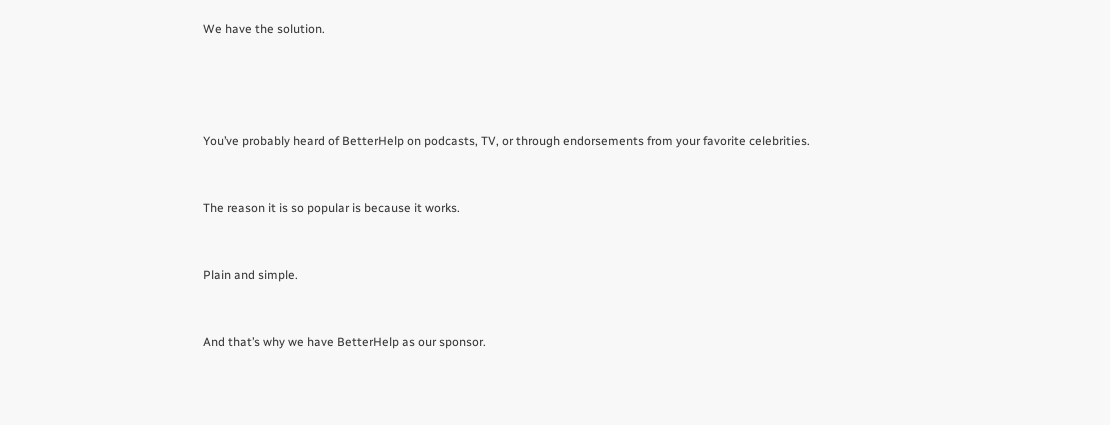We have the solution.




You’ve probably heard of BetterHelp on podcasts, TV, or through endorsements from your favorite celebrities.


The reason it is so popular is because it works.


Plain and simple.


And that’s why we have BetterHelp as our sponsor.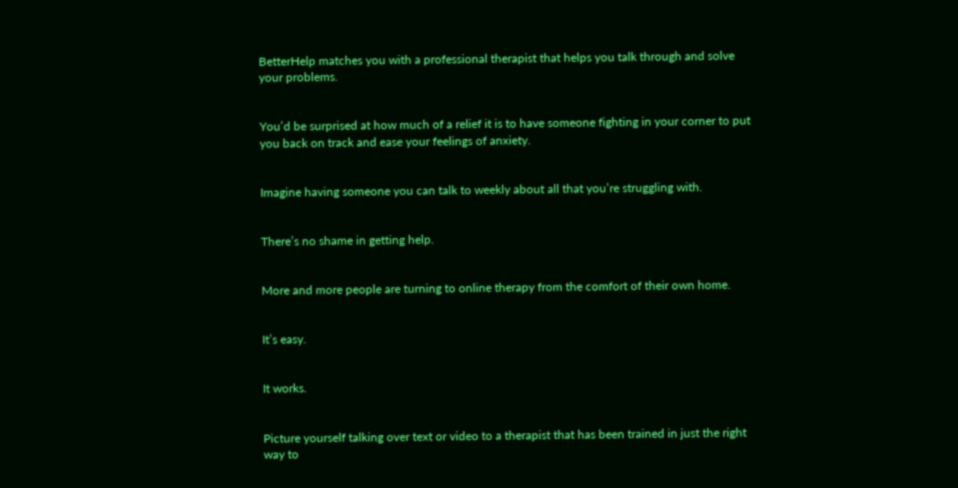BetterHelp matches you with a professional therapist that helps you talk through and solve your problems.


You’d be surprised at how much of a relief it is to have someone fighting in your corner to put you back on track and ease your feelings of anxiety.


Imagine having someone you can talk to weekly about all that you’re struggling with.


There’s no shame in getting help.


More and more people are turning to online therapy from the comfort of their own home.


It’s easy.


It works.


Picture yourself talking over text or video to a therapist that has been trained in just the right way to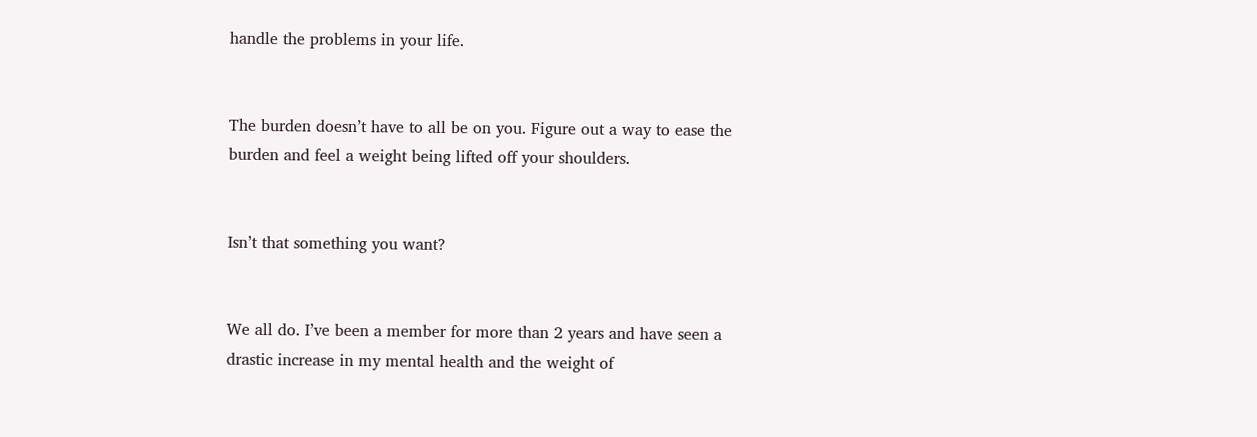handle the problems in your life.


The burden doesn’t have to all be on you. Figure out a way to ease the burden and feel a weight being lifted off your shoulders.


Isn’t that something you want?


We all do. I’ve been a member for more than 2 years and have seen a drastic increase in my mental health and the weight of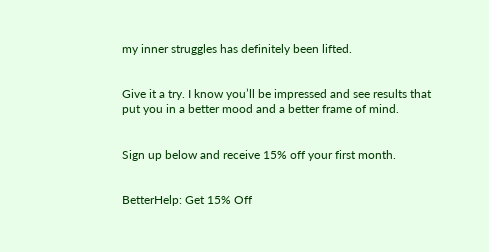my inner struggles has definitely been lifted.


Give it a try. I know you’ll be impressed and see results that put you in a better mood and a better frame of mind.


Sign up below and receive 15% off your first month.


BetterHelp: Get 15% Off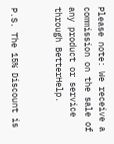Please note: We receive a commission on the sale of any product or service through BetterHelp.


P.S. The 15% Discount is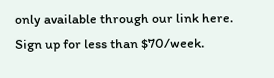only available through our link here. Sign up for less than $70/week.